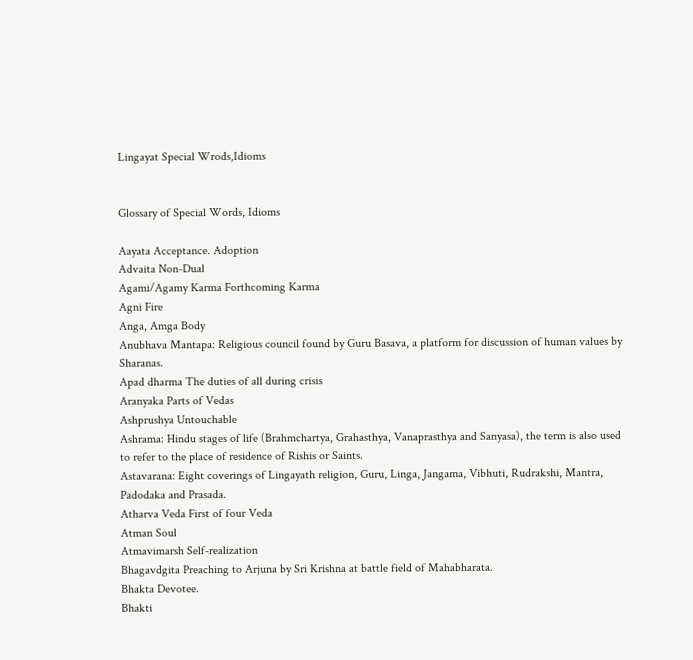Lingayat Special Wrods,Idioms


Glossary of Special Words, Idioms

Aayata Acceptance. Adoption
Advaita Non-Dual
Agami/Agamy Karma Forthcoming Karma
Agni Fire
Anga, Amga Body
Anubhava Mantapa: Religious council found by Guru Basava, a platform for discussion of human values by Sharanas.
Apad dharma The duties of all during crisis
Aranyaka Parts of Vedas
Ashprushya Untouchable
Ashrama: Hindu stages of life (Brahmchartya, Grahasthya, Vanaprasthya and Sanyasa), the term is also used to refer to the place of residence of Rishis or Saints.
Astavarana: Eight coverings of Lingayath religion, Guru, Linga, Jangama, Vibhuti, Rudrakshi, Mantra, Padodaka and Prasada.
Atharva Veda First of four Veda
Atman Soul
Atmavimarsh Self-realization
Bhagavdgita Preaching to Arjuna by Sri Krishna at battle field of Mahabharata.
Bhakta Devotee.
Bhakti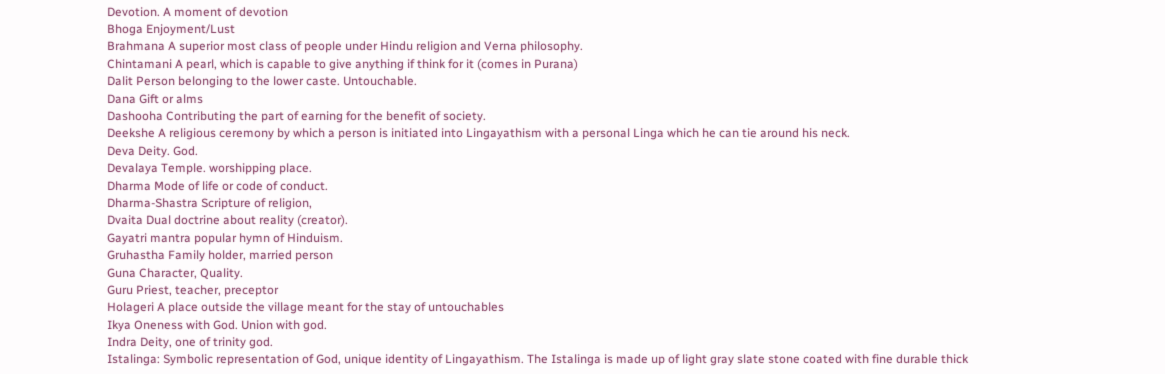Devotion. A moment of devotion
Bhoga Enjoyment/Lust
Brahmana A superior most class of people under Hindu religion and Verna philosophy.
Chintamani A pearl, which is capable to give anything if think for it (comes in Purana)
Dalit Person belonging to the lower caste. Untouchable.
Dana Gift or alms
Dashooha Contributing the part of earning for the benefit of society.
Deekshe A religious ceremony by which a person is initiated into Lingayathism with a personal Linga which he can tie around his neck.
Deva Deity. God.
Devalaya Temple. worshipping place.
Dharma Mode of life or code of conduct.
Dharma-Shastra Scripture of religion,
Dvaita Dual doctrine about reality (creator).
Gayatri mantra popular hymn of Hinduism.
Gruhastha Family holder, married person
Guna Character, Quality.
Guru Priest, teacher, preceptor
Holageri A place outside the village meant for the stay of untouchables
Ikya Oneness with God. Union with god.
Indra Deity, one of trinity god.
Istalinga: Symbolic representation of God, unique identity of Lingayathism. The Istalinga is made up of light gray slate stone coated with fine durable thick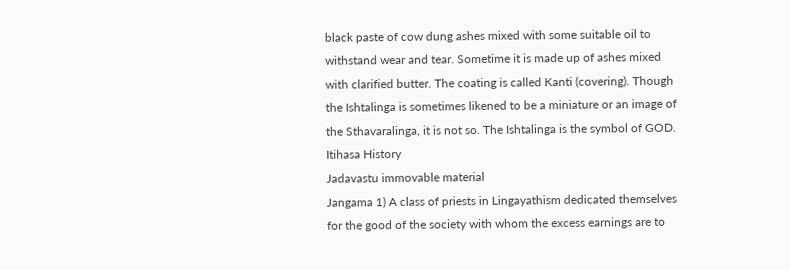black paste of cow dung ashes mixed with some suitable oil to withstand wear and tear. Sometime it is made up of ashes mixed with clarified butter. The coating is called Kanti (covering). Though the Ishtalinga is sometimes likened to be a miniature or an image of the Sthavaralinga, it is not so. The Ishtalinga is the symbol of GOD.
Itihasa History
Jadavastu immovable material
Jangama 1) A class of priests in Lingayathism dedicated themselves for the good of the society with whom the excess earnings are to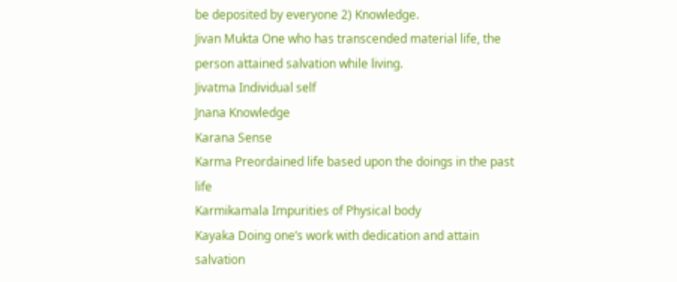be deposited by everyone 2) Knowledge.
Jivan Mukta One who has transcended material life, the person attained salvation while living.
Jivatma Individual self
Jnana Knowledge
Karana Sense
Karma Preordained life based upon the doings in the past life
Karmikamala Impurities of Physical body
Kayaka Doing one’s work with dedication and attain salvation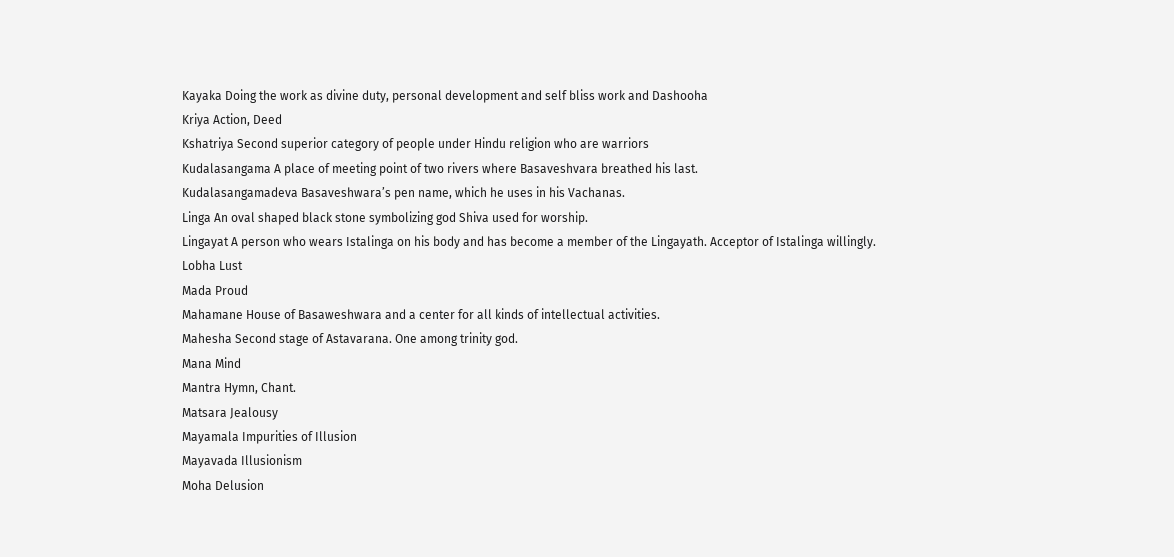Kayaka Doing the work as divine duty, personal development and self bliss work and Dashooha
Kriya Action, Deed
Kshatriya Second superior category of people under Hindu religion who are warriors
Kudalasangama A place of meeting point of two rivers where Basaveshvara breathed his last.
Kudalasangamadeva Basaveshwara’s pen name, which he uses in his Vachanas.
Linga An oval shaped black stone symbolizing god Shiva used for worship.
Lingayat A person who wears Istalinga on his body and has become a member of the Lingayath. Acceptor of Istalinga willingly.
Lobha Lust
Mada Proud
Mahamane House of Basaweshwara and a center for all kinds of intellectual activities.
Mahesha Second stage of Astavarana. One among trinity god.
Mana Mind
Mantra Hymn, Chant.
Matsara Jealousy
Mayamala Impurities of Illusion
Mayavada Illusionism
Moha Delusion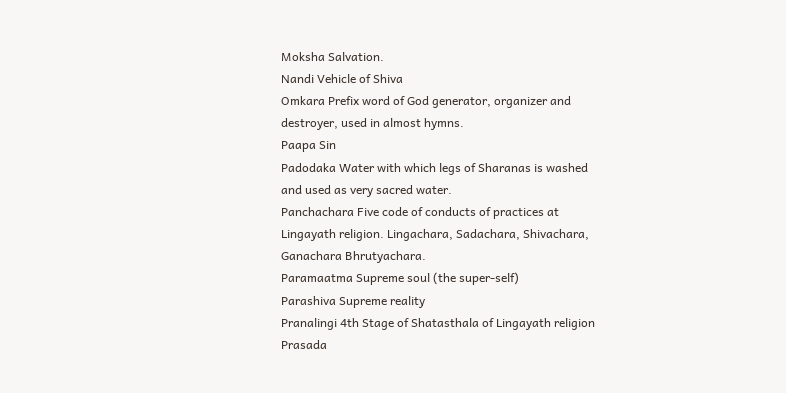Moksha Salvation.
Nandi Vehicle of Shiva
Omkara Prefix word of God generator, organizer and destroyer, used in almost hymns.
Paapa Sin
Padodaka Water with which legs of Sharanas is washed and used as very sacred water.
Panchachara Five code of conducts of practices at Lingayath religion. Lingachara, Sadachara, Shivachara, Ganachara Bhrutyachara.
Paramaatma Supreme soul (the super-self)
Parashiva Supreme reality
Pranalingi 4th Stage of Shatasthala of Lingayath religion
Prasada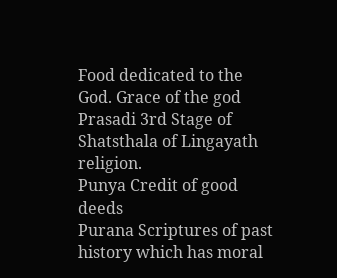Food dedicated to the God. Grace of the god
Prasadi 3rd Stage of Shatsthala of Lingayath religion.
Punya Credit of good deeds
Purana Scriptures of past history which has moral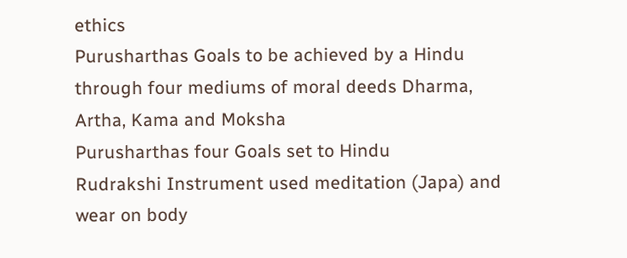ethics
Purusharthas Goals to be achieved by a Hindu through four mediums of moral deeds Dharma, Artha, Kama and Moksha
Purusharthas four Goals set to Hindu
Rudrakshi Instrument used meditation (Japa) and wear on body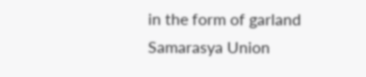in the form of garland
Samarasya Union